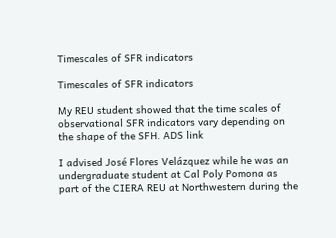Timescales of SFR indicators

Timescales of SFR indicators

My REU student showed that the time scales of observational SFR indicators vary depending on the shape of the SFH. ADS link

I advised José Flores Velázquez while he was an undergraduate student at Cal Poly Pomona as part of the CIERA REU at Northwestern during the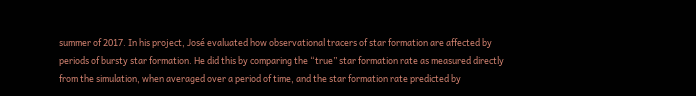summer of 2017. In his project, José evaluated how observational tracers of star formation are affected by periods of bursty star formation. He did this by comparing the “true” star formation rate as measured directly from the simulation, when averaged over a period of time, and the star formation rate predicted by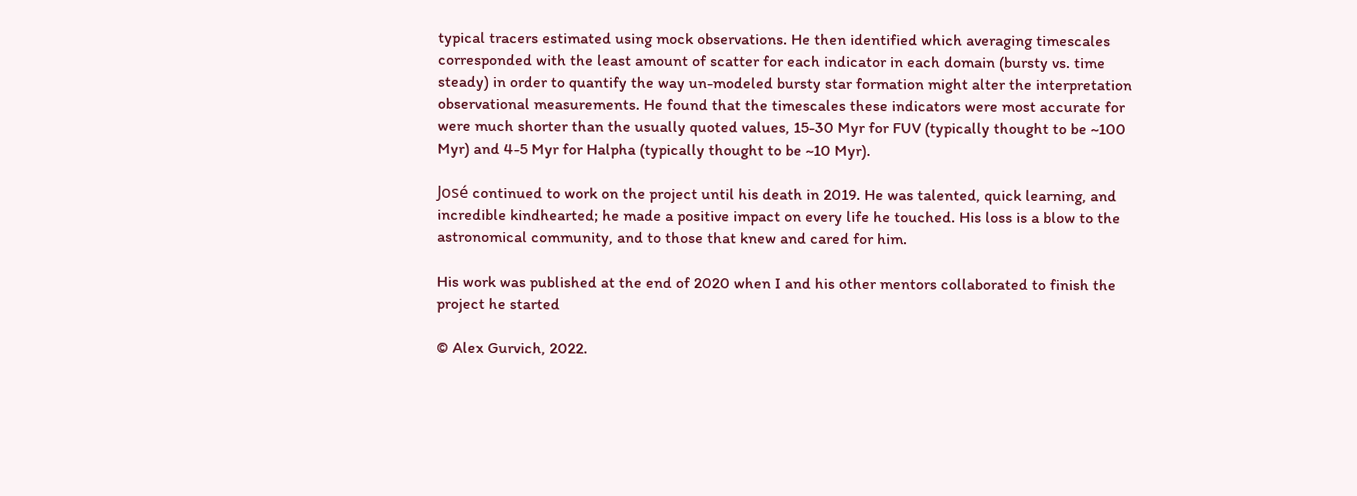typical tracers estimated using mock observations. He then identified which averaging timescales corresponded with the least amount of scatter for each indicator in each domain (bursty vs. time steady) in order to quantify the way un-modeled bursty star formation might alter the interpretation observational measurements. He found that the timescales these indicators were most accurate for were much shorter than the usually quoted values, 15-30 Myr for FUV (typically thought to be ~100 Myr) and 4-5 Myr for Halpha (typically thought to be ~10 Myr).

José continued to work on the project until his death in 2019. He was talented, quick learning, and incredible kindhearted; he made a positive impact on every life he touched. His loss is a blow to the astronomical community, and to those that knew and cared for him.

His work was published at the end of 2020 when I and his other mentors collaborated to finish the project he started

© Alex Gurvich, 2022.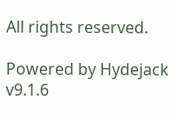All rights reserved.

Powered by Hydejack v9.1.6